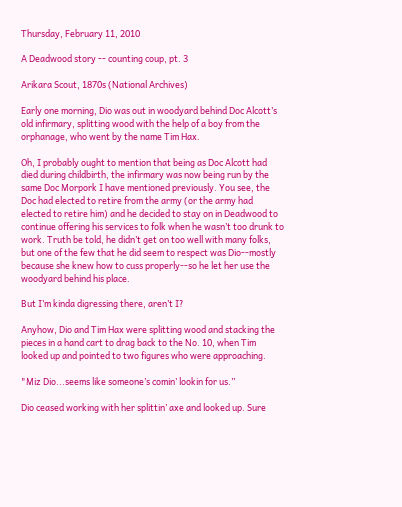Thursday, February 11, 2010

A Deadwood story -- counting coup, pt. 3

Arikara Scout, 1870s (National Archives)

Early one morning, Dio was out in woodyard behind Doc Alcott’s old infirmary, splitting wood with the help of a boy from the orphanage, who went by the name Tim Hax.

Oh, I probably ought to mention that being as Doc Alcott had died during childbirth, the infirmary was now being run by the same Doc Morpork I have mentioned previously. You see, the Doc had elected to retire from the army (or the army had elected to retire him) and he decided to stay on in Deadwood to continue offering his services to folk when he wasn’t too drunk to work. Truth be told, he didn’t get on too well with many folks, but one of the few that he did seem to respect was Dio--mostly because she knew how to cuss properly--so he let her use the woodyard behind his place.

But I’m kinda digressing there, aren’t I?

Anyhow, Dio and Tim Hax were splitting wood and stacking the pieces in a hand cart to drag back to the No. 10, when Tim looked up and pointed to two figures who were approaching.

"Miz Dio...seems like someone’s comin’ lookin for us.”

Dio ceased working with her splittin’ axe and looked up. Sure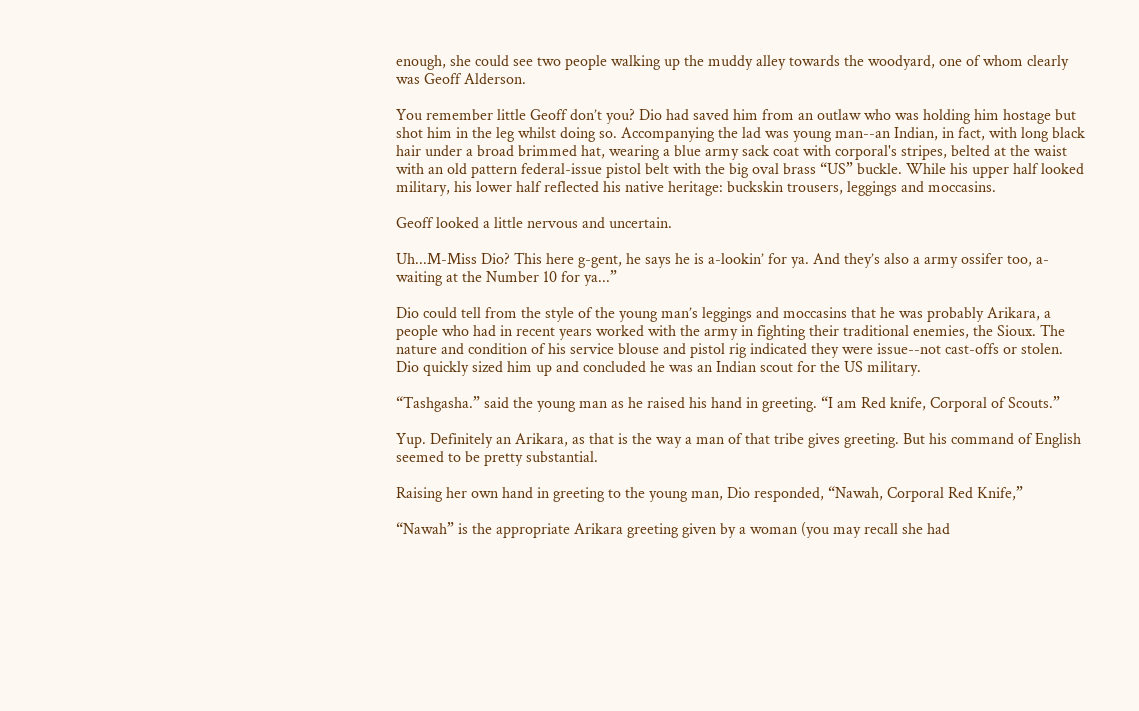enough, she could see two people walking up the muddy alley towards the woodyard, one of whom clearly was Geoff Alderson.

You remember little Geoff don’t you? Dio had saved him from an outlaw who was holding him hostage but shot him in the leg whilst doing so. Accompanying the lad was young man--an Indian, in fact, with long black hair under a broad brimmed hat, wearing a blue army sack coat with corporal's stripes, belted at the waist with an old pattern federal-issue pistol belt with the big oval brass “US” buckle. While his upper half looked military, his lower half reflected his native heritage: buckskin trousers, leggings and moccasins.

Geoff looked a little nervous and uncertain.

Uh...M-Miss Dio? This here g-gent, he says he is a-lookin’ for ya. And they’s also a army ossifer too, a-waiting at the Number 10 for ya...”

Dio could tell from the style of the young man’s leggings and moccasins that he was probably Arikara, a people who had in recent years worked with the army in fighting their traditional enemies, the Sioux. The nature and condition of his service blouse and pistol rig indicated they were issue--not cast-offs or stolen. Dio quickly sized him up and concluded he was an Indian scout for the US military.

“Tashgasha.” said the young man as he raised his hand in greeting. “I am Red knife, Corporal of Scouts.”

Yup. Definitely an Arikara, as that is the way a man of that tribe gives greeting. But his command of English seemed to be pretty substantial.

Raising her own hand in greeting to the young man, Dio responded, “Nawah, Corporal Red Knife,”

“Nawah” is the appropriate Arikara greeting given by a woman (you may recall she had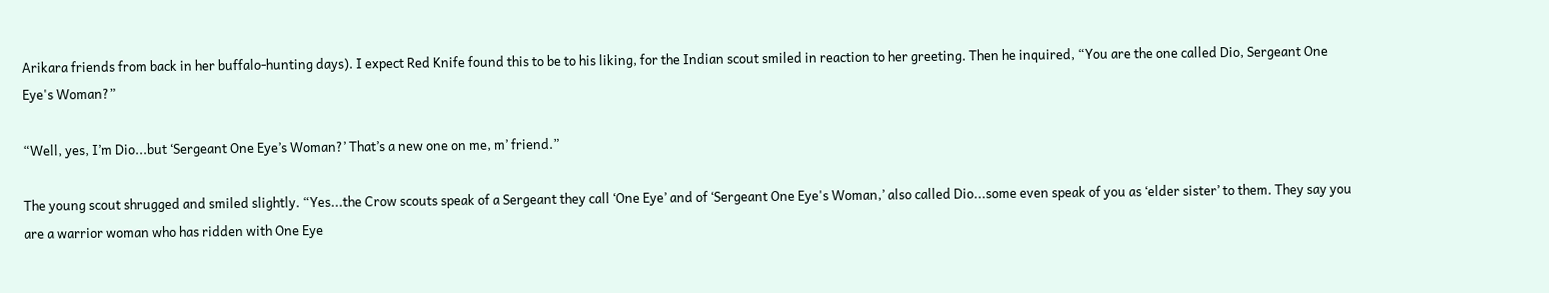Arikara friends from back in her buffalo-hunting days). I expect Red Knife found this to be to his liking, for the Indian scout smiled in reaction to her greeting. Then he inquired, “You are the one called Dio, Sergeant One Eye's Woman?”

“Well, yes, I’m Dio...but ‘Sergeant One Eye’s Woman?’ That’s a new one on me, m’ friend.”

The young scout shrugged and smiled slightly. “Yes...the Crow scouts speak of a Sergeant they call ‘One Eye’ and of ‘Sergeant One Eye's Woman,’ also called Dio...some even speak of you as ‘elder sister’ to them. They say you are a warrior woman who has ridden with One Eye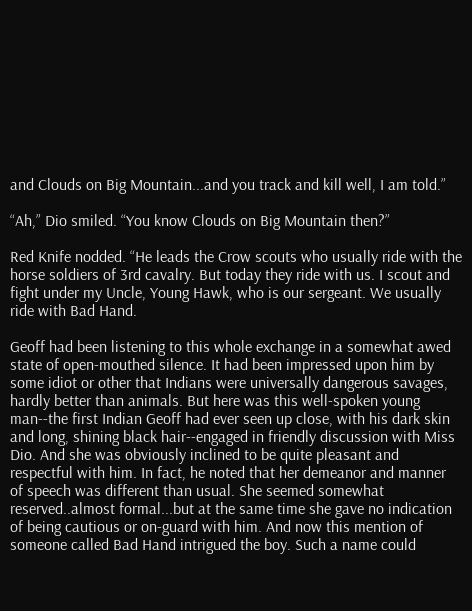and Clouds on Big Mountain...and you track and kill well, I am told.”

“Ah,” Dio smiled. “You know Clouds on Big Mountain then?”

Red Knife nodded. “He leads the Crow scouts who usually ride with the horse soldiers of 3rd cavalry. But today they ride with us. I scout and fight under my Uncle, Young Hawk, who is our sergeant. We usually ride with Bad Hand.

Geoff had been listening to this whole exchange in a somewhat awed state of open-mouthed silence. It had been impressed upon him by some idiot or other that Indians were universally dangerous savages, hardly better than animals. But here was this well-spoken young man--the first Indian Geoff had ever seen up close, with his dark skin and long, shining black hair--engaged in friendly discussion with Miss Dio. And she was obviously inclined to be quite pleasant and respectful with him. In fact, he noted that her demeanor and manner of speech was different than usual. She seemed somewhat reserved..almost formal...but at the same time she gave no indication of being cautious or on-guard with him. And now this mention of someone called Bad Hand intrigued the boy. Such a name could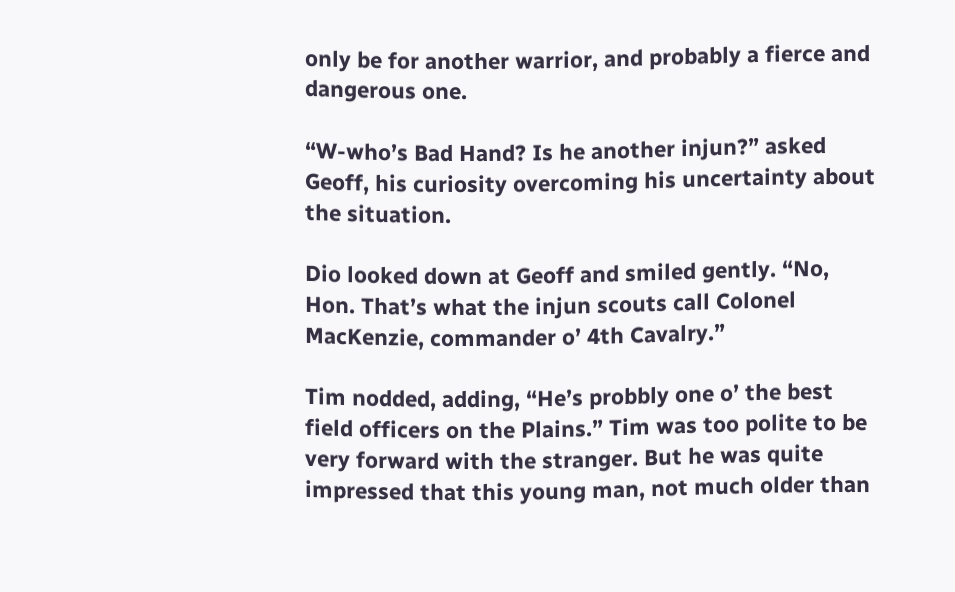only be for another warrior, and probably a fierce and dangerous one.

“W-who’s Bad Hand? Is he another injun?” asked Geoff, his curiosity overcoming his uncertainty about the situation.

Dio looked down at Geoff and smiled gently. “No, Hon. That’s what the injun scouts call Colonel MacKenzie, commander o’ 4th Cavalry.”

Tim nodded, adding, “He’s probbly one o’ the best field officers on the Plains.” Tim was too polite to be very forward with the stranger. But he was quite impressed that this young man, not much older than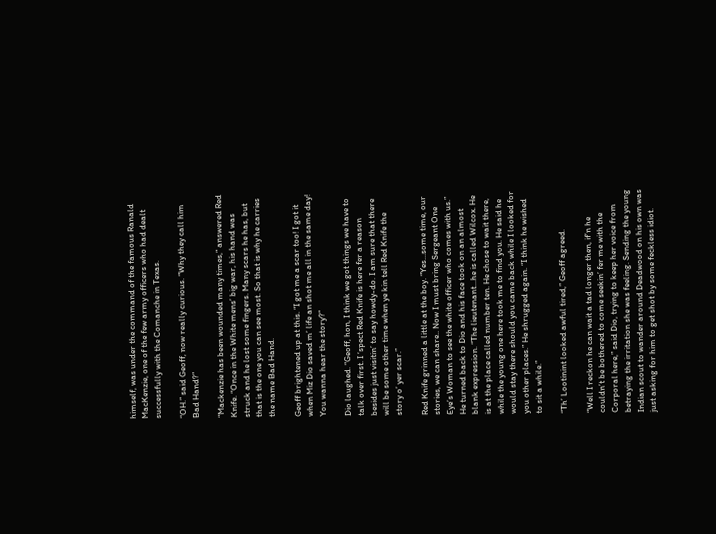himself, was under the command of the famous Ranald MacKenzie, one of the few army officers who had dealt successfully with the Comanche in Texas.

“OH.” said Geoff, now really curious. “Why they call him Bad Hand?”

“Mackenzie has been wounded many times,” answered Red Knife. “Once in the White mens’ big war, his hand was struck and he lost some fingers. Many scars he has, but that is the one you can see most. So that is why he carries the name Bad Hand.

Geoff brightened up at this. “I got me a scar too! I got it when Miz Dio saved m’ life an shot me all in the same day! You wanna hear the story?”

Dio laughed. “Geoff, hon, I think we got things we have to talk over first. I ‘spect Red Knife is here fer a reason besides just visitin’ to say howdy-do. I am sure that there will be some other time when ye kin tell Red Knife the story o’ yer scar.”

Red Knife grinned a little at the boy. “Yes...some time, our stories, we can share.. Now I must bring Sergeant One Eye’s Woman to see the white officer who comes with us.” He turned back to Dio and his face took on an almost blank expression. “The lieutenant...he is called Wilcox. He is at the place called number ten. He chose to wait there, while the young one here took me to find you. He said he would stay there should you came back while I looked for you other places.” He shrugged again. “I think he wished to sit a while.”

“Th’ Lootinint looked awful tired,” Geoff agreed.

“Well I reckon he can wait a tad longer then, if’n he couldn’t be bothered to come seekin’ fer me with the Corporal here,” said Dio, trying to keep her voice from betraying the irritation she was feeling. Sending the young Indian scout to wander around Deadwood on his own was just asking for him to get shot by some feckless idiot.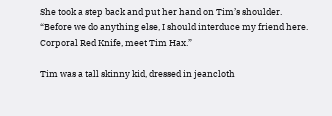She took a step back and put her hand on Tim’s shoulder. “Before we do anything else, I should interduce my friend here. Corporal Red Knife, meet Tim Hax.”

Tim was a tall skinny kid, dressed in jeancloth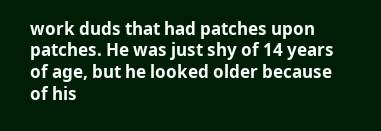work duds that had patches upon patches. He was just shy of 14 years of age, but he looked older because of his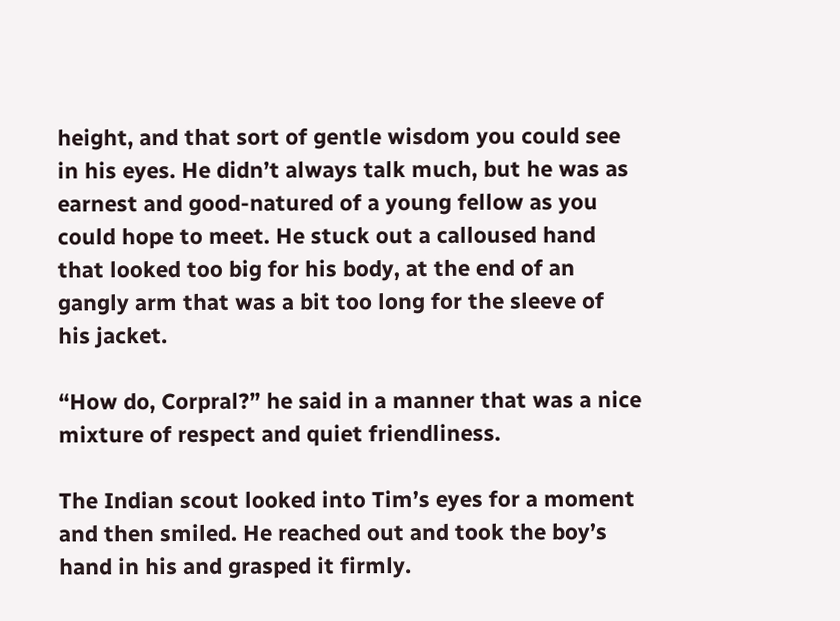height, and that sort of gentle wisdom you could see in his eyes. He didn’t always talk much, but he was as earnest and good-natured of a young fellow as you could hope to meet. He stuck out a calloused hand that looked too big for his body, at the end of an gangly arm that was a bit too long for the sleeve of his jacket.

“How do, Corpral?” he said in a manner that was a nice mixture of respect and quiet friendliness.

The Indian scout looked into Tim’s eyes for a moment and then smiled. He reached out and took the boy’s hand in his and grasped it firmly.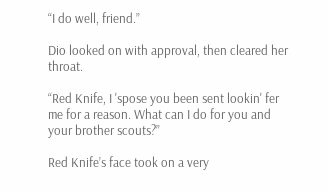“I do well, friend.”

Dio looked on with approval, then cleared her throat.

“Red Knife, I 'spose you been sent lookin' fer me for a reason. What can I do for you and your brother scouts?”

Red Knife’s face took on a very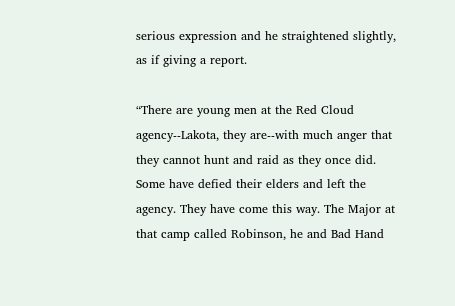serious expression and he straightened slightly, as if giving a report.

“There are young men at the Red Cloud agency--Lakota, they are--with much anger that they cannot hunt and raid as they once did. Some have defied their elders and left the agency. They have come this way. The Major at that camp called Robinson, he and Bad Hand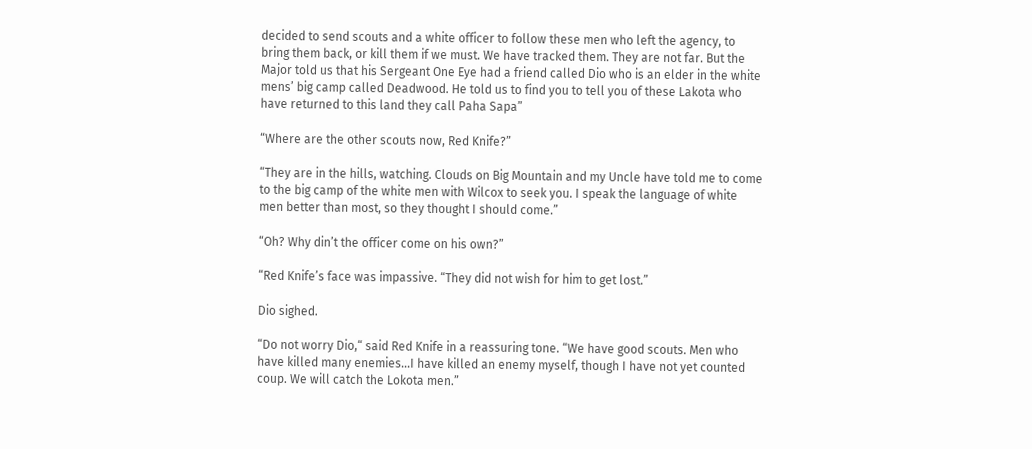decided to send scouts and a white officer to follow these men who left the agency, to bring them back, or kill them if we must. We have tracked them. They are not far. But the Major told us that his Sergeant One Eye had a friend called Dio who is an elder in the white mens’ big camp called Deadwood. He told us to find you to tell you of these Lakota who have returned to this land they call Paha Sapa”

“Where are the other scouts now, Red Knife?”

“They are in the hills, watching. Clouds on Big Mountain and my Uncle have told me to come to the big camp of the white men with Wilcox to seek you. I speak the language of white men better than most, so they thought I should come.”

“Oh? Why din’t the officer come on his own?”

“Red Knife’s face was impassive. “They did not wish for him to get lost.”

Dio sighed.

“Do not worry Dio,“ said Red Knife in a reassuring tone. “We have good scouts. Men who have killed many enemies...I have killed an enemy myself, though I have not yet counted coup. We will catch the Lokota men.”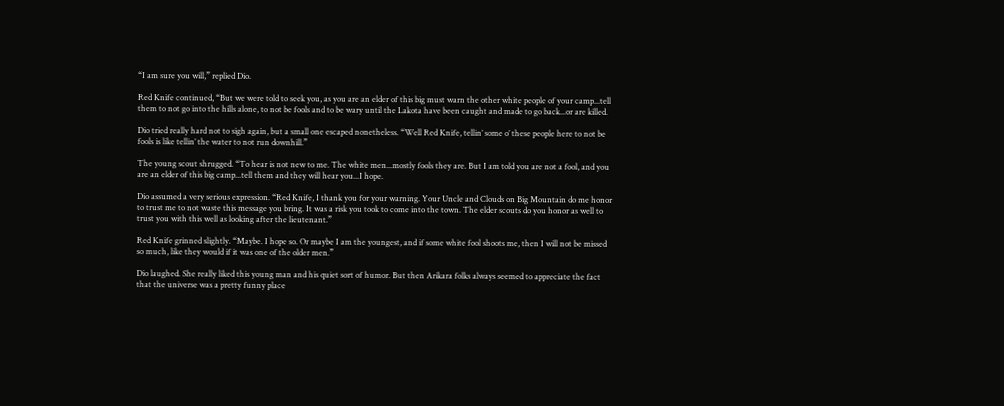“I am sure you will,” replied Dio.

Red Knife continued, “But we were told to seek you, as you are an elder of this big must warn the other white people of your camp...tell them to not go into the hills alone, to not be fools and to be wary until the Lakota have been caught and made to go back...or are killed.

Dio tried really hard not to sigh again, but a small one escaped nonetheless. “Well Red Knife, tellin’ some o’ these people here to not be fools is like tellin’ the water to not run downhill.”

The young scout shrugged. “To hear is not new to me. The white men...mostly fools they are. But I am told you are not a fool, and you are an elder of this big camp...tell them and they will hear you...I hope.

Dio assumed a very serious expression. “Red Knife, I thank you for your warning. Your Uncle and Clouds on Big Mountain do me honor to trust me to not waste this message you bring. It was a risk you took to come into the town. The elder scouts do you honor as well to trust you with this well as looking after the lieutenant.”

Red Knife grinned slightly. “Maybe. I hope so. Or maybe I am the youngest, and if some white fool shoots me, then I will not be missed so much, like they would if it was one of the older men.”

Dio laughed. She really liked this young man and his quiet sort of humor. But then Arikara folks always seemed to appreciate the fact that the universe was a pretty funny place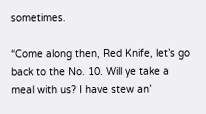sometimes.

“Come along then, Red Knife, let’s go back to the No. 10. Will ye take a meal with us? I have stew an’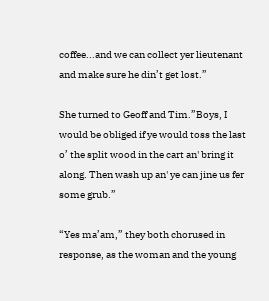coffee...and we can collect yer lieutenant and make sure he din’t get lost.”

She turned to Geoff and Tim.”Boys, I would be obliged if ye would toss the last o’ the split wood in the cart an' bring it along. Then wash up an' ye can jine us fer some grub.”

“Yes ma’am,” they both chorused in response, as the woman and the young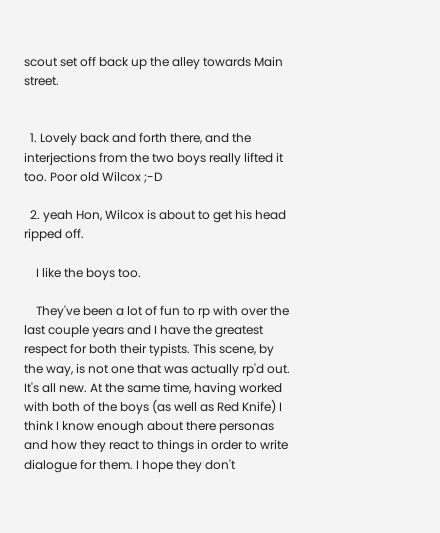scout set off back up the alley towards Main street.


  1. Lovely back and forth there, and the interjections from the two boys really lifted it too. Poor old Wilcox ;-D

  2. yeah Hon, Wilcox is about to get his head ripped off.

    I like the boys too.

    They've been a lot of fun to rp with over the last couple years and I have the greatest respect for both their typists. This scene, by the way, is not one that was actually rp'd out. It's all new. At the same time, having worked with both of the boys (as well as Red Knife) I think I know enough about there personas and how they react to things in order to write dialogue for them. I hope they don't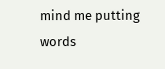mind me putting words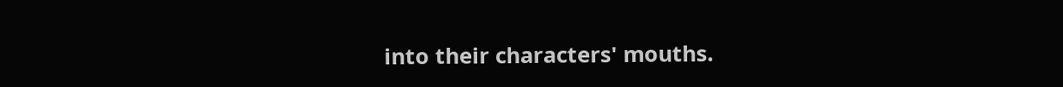into their characters' mouths.